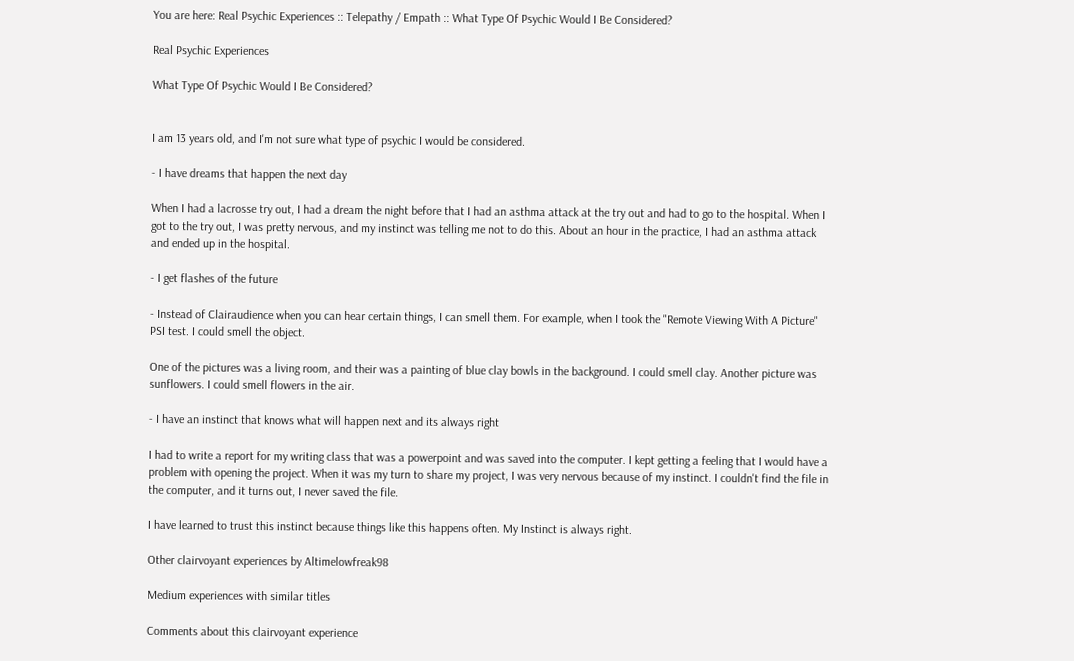You are here: Real Psychic Experiences :: Telepathy / Empath :: What Type Of Psychic Would I Be Considered?

Real Psychic Experiences

What Type Of Psychic Would I Be Considered?


I am 13 years old, and I'm not sure what type of psychic I would be considered.

- I have dreams that happen the next day

When I had a lacrosse try out, I had a dream the night before that I had an asthma attack at the try out and had to go to the hospital. When I got to the try out, I was pretty nervous, and my instinct was telling me not to do this. About an hour in the practice, I had an asthma attack and ended up in the hospital.

- I get flashes of the future

- Instead of Clairaudience when you can hear certain things, I can smell them. For example, when I took the "Remote Viewing With A Picture" PSI test. I could smell the object.

One of the pictures was a living room, and their was a painting of blue clay bowls in the background. I could smell clay. Another picture was sunflowers. I could smell flowers in the air.

- I have an instinct that knows what will happen next and its always right

I had to write a report for my writing class that was a powerpoint and was saved into the computer. I kept getting a feeling that I would have a problem with opening the project. When it was my turn to share my project, I was very nervous because of my instinct. I couldn't find the file in the computer, and it turns out, I never saved the file.

I have learned to trust this instinct because things like this happens often. My Instinct is always right.

Other clairvoyant experiences by Altimelowfreak98

Medium experiences with similar titles

Comments about this clairvoyant experience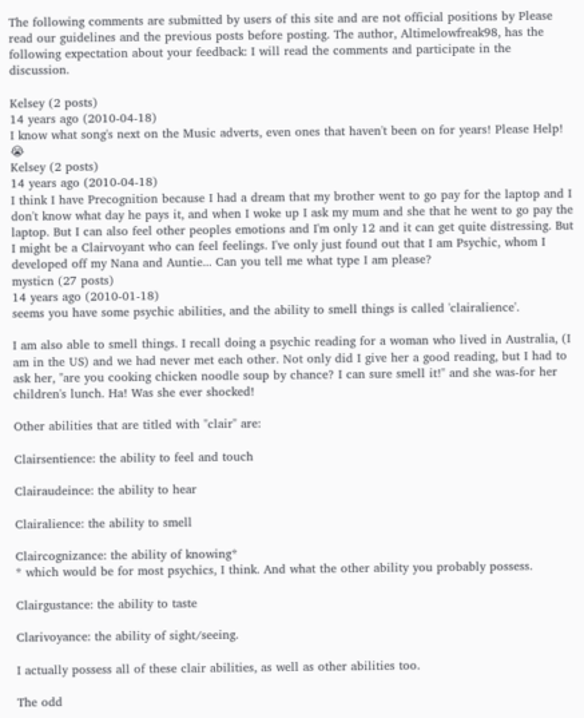The following comments are submitted by users of this site and are not official positions by Please read our guidelines and the previous posts before posting. The author, Altimelowfreak98, has the following expectation about your feedback: I will read the comments and participate in the discussion.

Kelsey (2 posts)
14 years ago (2010-04-18)
I know what song's next on the Music adverts, even ones that haven't been on for years! Please Help! 😭
Kelsey (2 posts)
14 years ago (2010-04-18)
I think I have Precognition because I had a dream that my brother went to go pay for the laptop and I don't know what day he pays it, and when I woke up I ask my mum and she that he went to go pay the laptop. But I can also feel other peoples emotions and I'm only 12 and it can get quite distressing. But I might be a Clairvoyant who can feel feelings. I've only just found out that I am Psychic, whom I developed off my Nana and Auntie... Can you tell me what type I am please?
mysticn (27 posts)
14 years ago (2010-01-18)
seems you have some psychic abilities, and the ability to smell things is called 'clairalience'.

I am also able to smell things. I recall doing a psychic reading for a woman who lived in Australia, (I am in the US) and we had never met each other. Not only did I give her a good reading, but I had to ask her, "are you cooking chicken noodle soup by chance? I can sure smell it!" and she was-for her children's lunch. Ha! Was she ever shocked!

Other abilities that are titled with "clair" are:

Clairsentience: the ability to feel and touch

Clairaudeince: the ability to hear

Clairalience: the ability to smell

Claircognizance: the ability of knowing*
* which would be for most psychics, I think. And what the other ability you probably possess.

Clairgustance: the ability to taste

Clarivoyance: the ability of sight/seeing.

I actually possess all of these clair abilities, as well as other abilities too.

The odd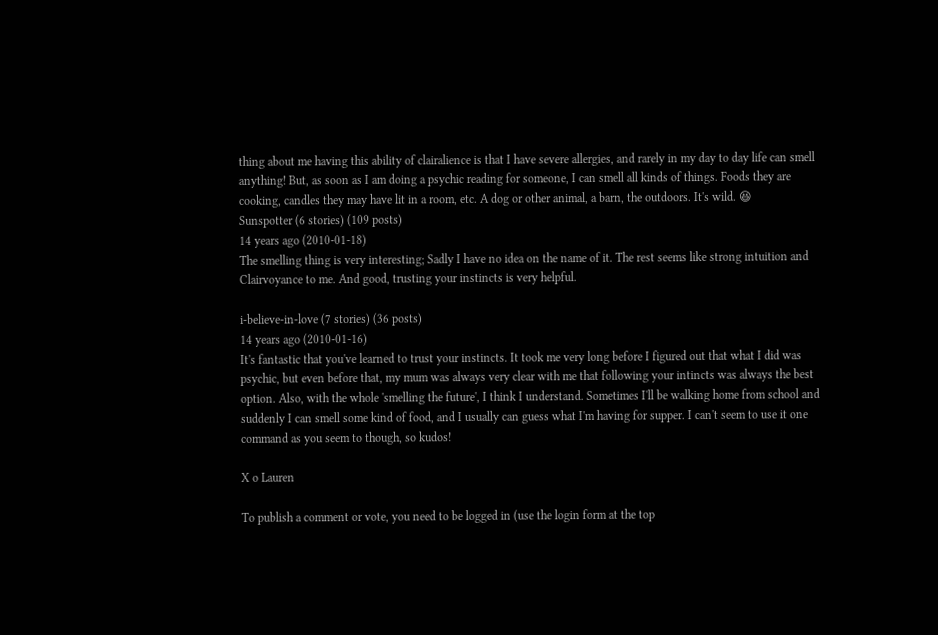thing about me having this ability of clairalience is that I have severe allergies, and rarely in my day to day life can smell anything! But, as soon as I am doing a psychic reading for someone, I can smell all kinds of things. Foods they are cooking, candles they may have lit in a room, etc. A dog or other animal, a barn, the outdoors. It's wild. 😆
Sunspotter (6 stories) (109 posts)
14 years ago (2010-01-18)
The smelling thing is very interesting; Sadly I have no idea on the name of it. The rest seems like strong intuition and Clairvoyance to me. And good, trusting your instincts is very helpful.

i-believe-in-love (7 stories) (36 posts)
14 years ago (2010-01-16)
It's fantastic that you've learned to trust your instincts. It took me very long before I figured out that what I did was psychic, but even before that, my mum was always very clear with me that following your intincts was always the best option. Also, with the whole 'smelling the future', I think I understand. Sometimes I'll be walking home from school and suddenly I can smell some kind of food, and I usually can guess what I'm having for supper. I can't seem to use it one command as you seem to though, so kudos!

X o Lauren

To publish a comment or vote, you need to be logged in (use the login form at the top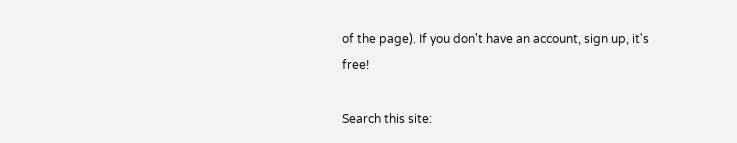of the page). If you don't have an account, sign up, it's free!

Search this site: